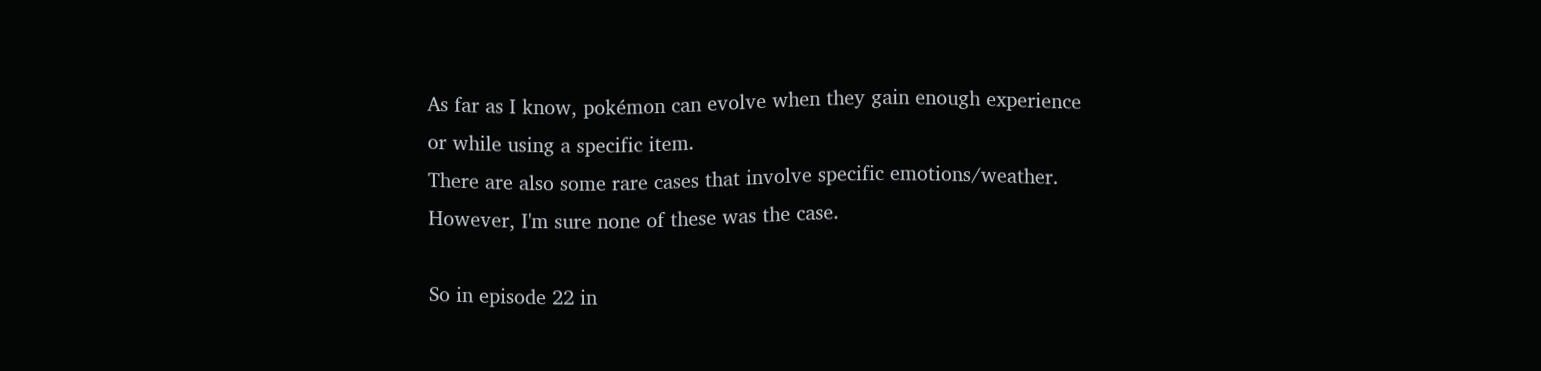As far as I know, pokémon can evolve when they gain enough experience or while using a specific item.
There are also some rare cases that involve specific emotions/weather.
However, I'm sure none of these was the case.

So in episode 22 in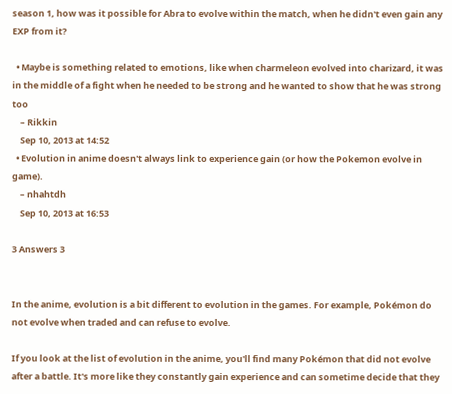season 1, how was it possible for Abra to evolve within the match, when he didn't even gain any EXP from it?

  • Maybe is something related to emotions, like when charmeleon evolved into charizard, it was in the middle of a fight when he needed to be strong and he wanted to show that he was strong too
    – Rikkin
    Sep 10, 2013 at 14:52
  • Evolution in anime doesn't always link to experience gain (or how the Pokemon evolve in game).
    – nhahtdh
    Sep 10, 2013 at 16:53

3 Answers 3


In the anime, evolution is a bit different to evolution in the games. For example, Pokémon do not evolve when traded and can refuse to evolve.

If you look at the list of evolution in the anime, you'll find many Pokémon that did not evolve after a battle. It's more like they constantly gain experience and can sometime decide that they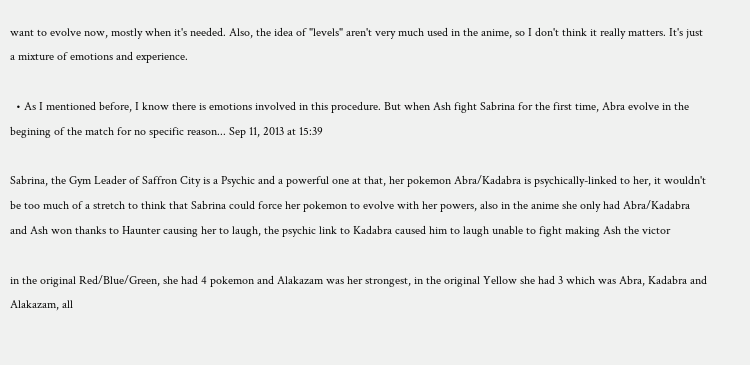want to evolve now, mostly when it's needed. Also, the idea of "levels" aren't very much used in the anime, so I don't think it really matters. It's just a mixture of emotions and experience.

  • As I mentioned before, I know there is emotions involved in this procedure. But when Ash fight Sabrina for the first time, Abra evolve in the begining of the match for no specific reason... Sep 11, 2013 at 15:39

Sabrina, the Gym Leader of Saffron City is a Psychic and a powerful one at that, her pokemon Abra/Kadabra is psychically-linked to her, it wouldn't be too much of a stretch to think that Sabrina could force her pokemon to evolve with her powers, also in the anime she only had Abra/Kadabra and Ash won thanks to Haunter causing her to laugh, the psychic link to Kadabra caused him to laugh unable to fight making Ash the victor

in the original Red/Blue/Green, she had 4 pokemon and Alakazam was her strongest, in the original Yellow she had 3 which was Abra, Kadabra and Alakazam, all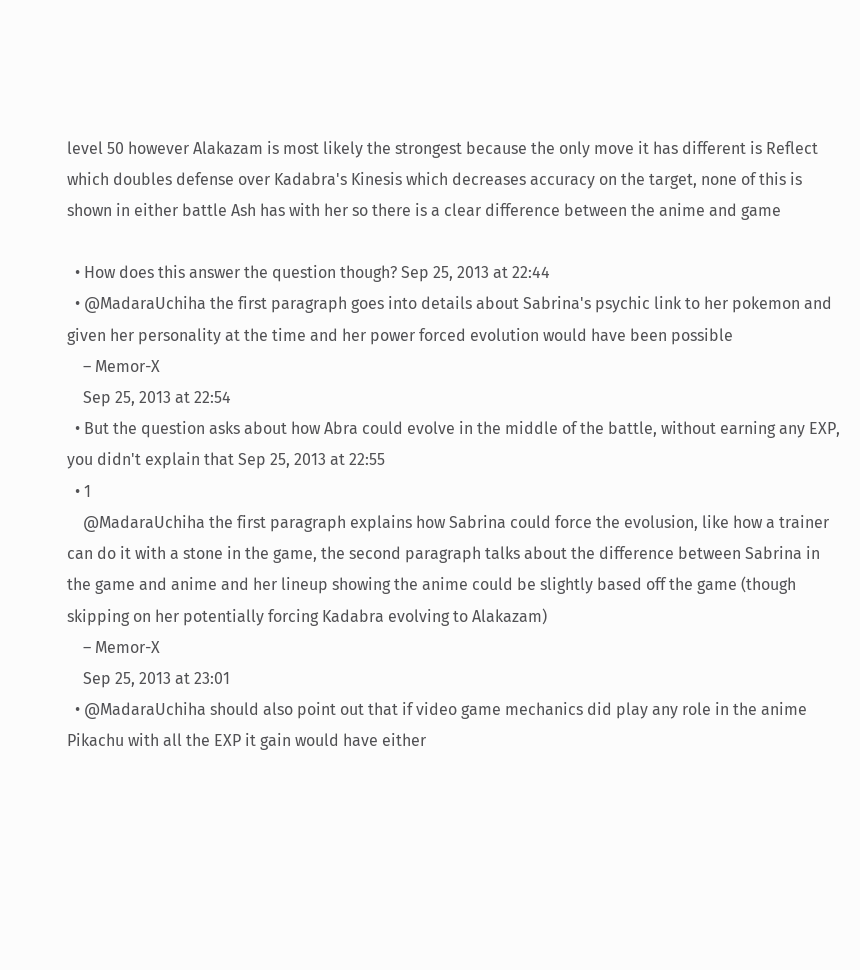level 50 however Alakazam is most likely the strongest because the only move it has different is Reflect which doubles defense over Kadabra's Kinesis which decreases accuracy on the target, none of this is shown in either battle Ash has with her so there is a clear difference between the anime and game

  • How does this answer the question though? Sep 25, 2013 at 22:44
  • @MadaraUchiha the first paragraph goes into details about Sabrina's psychic link to her pokemon and given her personality at the time and her power forced evolution would have been possible
    – Memor-X
    Sep 25, 2013 at 22:54
  • But the question asks about how Abra could evolve in the middle of the battle, without earning any EXP, you didn't explain that Sep 25, 2013 at 22:55
  • 1
    @MadaraUchiha the first paragraph explains how Sabrina could force the evolusion, like how a trainer can do it with a stone in the game, the second paragraph talks about the difference between Sabrina in the game and anime and her lineup showing the anime could be slightly based off the game (though skipping on her potentially forcing Kadabra evolving to Alakazam)
    – Memor-X
    Sep 25, 2013 at 23:01
  • @MadaraUchiha should also point out that if video game mechanics did play any role in the anime Pikachu with all the EXP it gain would have either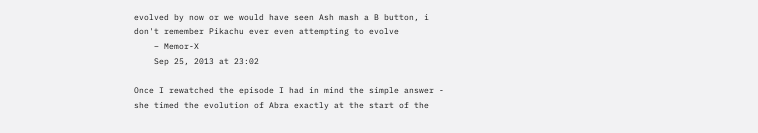evolved by now or we would have seen Ash mash a B button, i don't remember Pikachu ever even attempting to evolve
    – Memor-X
    Sep 25, 2013 at 23:02

Once I rewatched the episode I had in mind the simple answer - she timed the evolution of Abra exactly at the start of the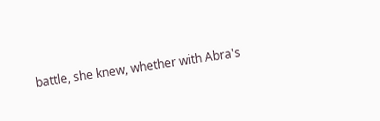battle, she knew, whether with Abra's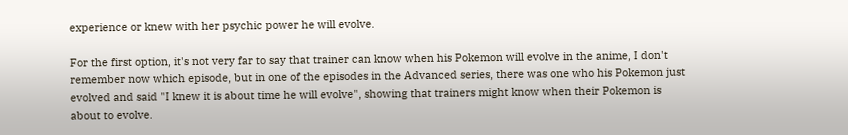experience or knew with her psychic power he will evolve.

For the first option, it's not very far to say that trainer can know when his Pokemon will evolve in the anime, I don't remember now which episode, but in one of the episodes in the Advanced series, there was one who his Pokemon just evolved and said "I knew it is about time he will evolve", showing that trainers might know when their Pokemon is about to evolve.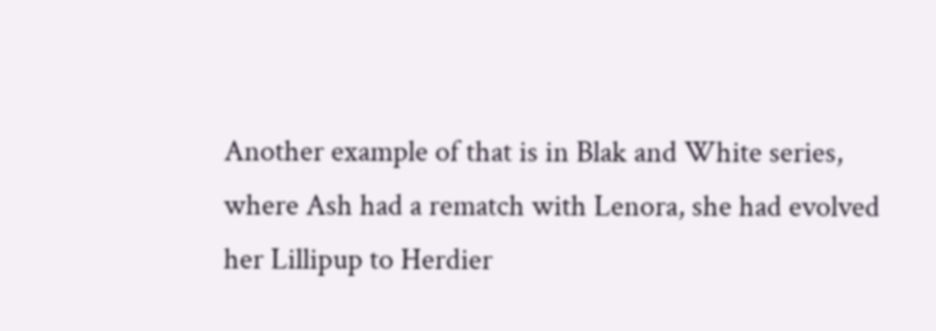Another example of that is in Blak and White series, where Ash had a rematch with Lenora, she had evolved her Lillipup to Herdier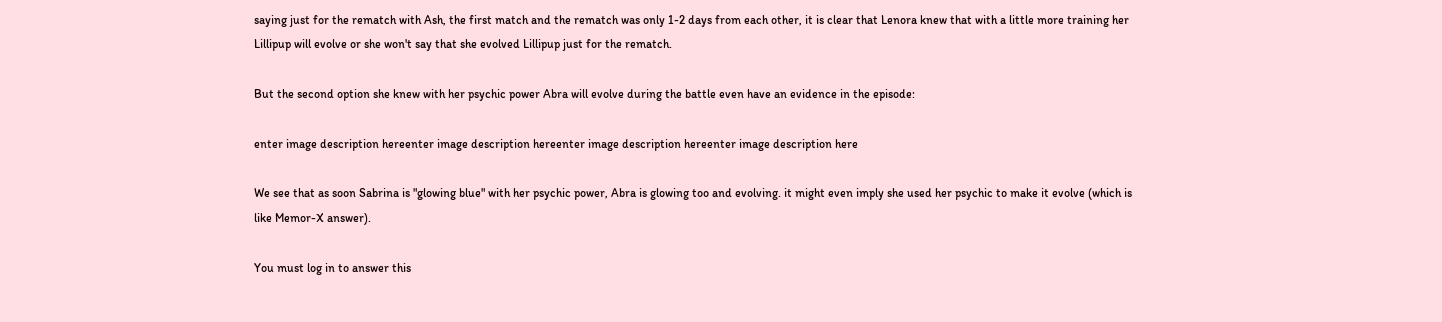saying just for the rematch with Ash, the first match and the rematch was only 1-2 days from each other, it is clear that Lenora knew that with a little more training her Lillipup will evolve or she won't say that she evolved Lillipup just for the rematch.

But the second option she knew with her psychic power Abra will evolve during the battle even have an evidence in the episode:

enter image description hereenter image description hereenter image description hereenter image description here

We see that as soon Sabrina is "glowing blue" with her psychic power, Abra is glowing too and evolving. it might even imply she used her psychic to make it evolve (which is like Memor-X answer).

You must log in to answer this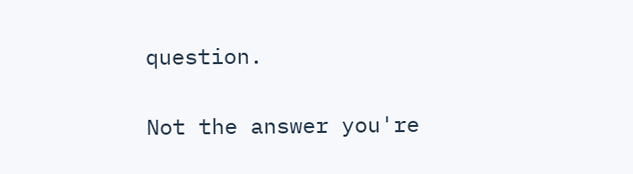question.

Not the answer you're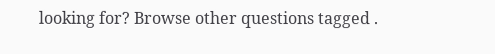looking for? Browse other questions tagged .